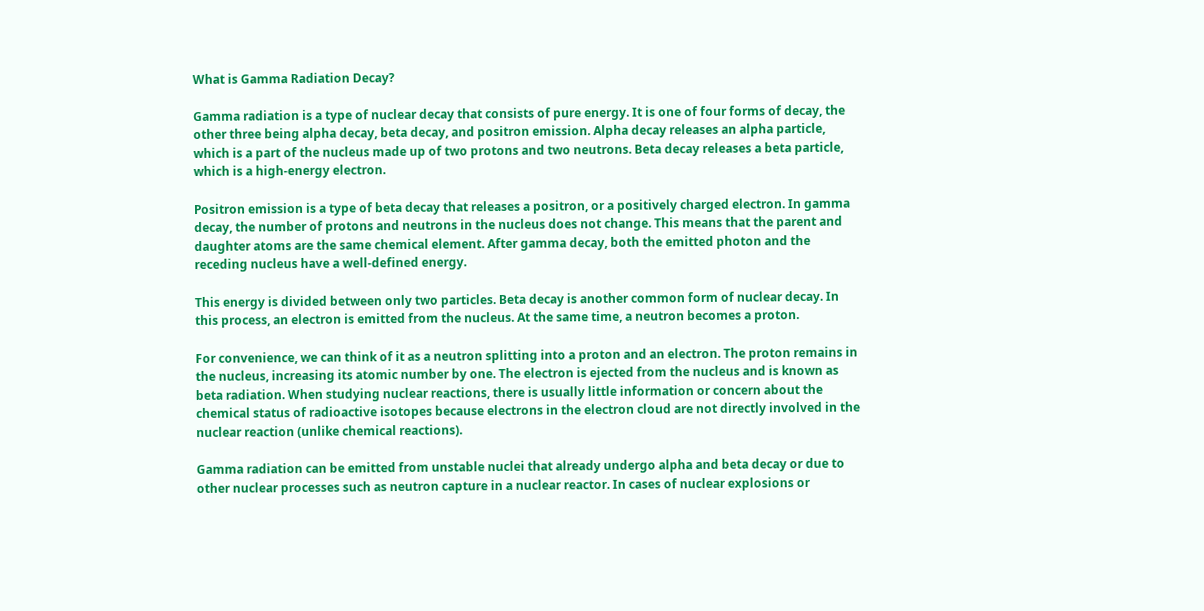What is Gamma Radiation Decay?

Gamma radiation is a type of nuclear decay that consists of pure energy. It is one of four forms of decay, the other three being alpha decay, beta decay, and positron emission. Alpha decay releases an alpha particle, which is a part of the nucleus made up of two protons and two neutrons. Beta decay releases a beta particle, which is a high-energy electron.

Positron emission is a type of beta decay that releases a positron, or a positively charged electron. In gamma decay, the number of protons and neutrons in the nucleus does not change. This means that the parent and daughter atoms are the same chemical element. After gamma decay, both the emitted photon and the receding nucleus have a well-defined energy.

This energy is divided between only two particles. Beta decay is another common form of nuclear decay. In this process, an electron is emitted from the nucleus. At the same time, a neutron becomes a proton.

For convenience, we can think of it as a neutron splitting into a proton and an electron. The proton remains in the nucleus, increasing its atomic number by one. The electron is ejected from the nucleus and is known as beta radiation. When studying nuclear reactions, there is usually little information or concern about the chemical status of radioactive isotopes because electrons in the electron cloud are not directly involved in the nuclear reaction (unlike chemical reactions).

Gamma radiation can be emitted from unstable nuclei that already undergo alpha and beta decay or due to other nuclear processes such as neutron capture in a nuclear reactor. In cases of nuclear explosions or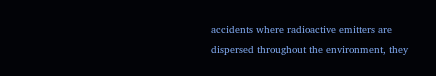accidents where radioactive emitters are dispersed throughout the environment, they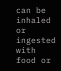can be inhaled or ingested with food or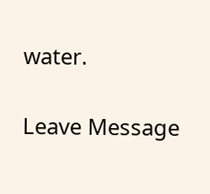water.

Leave Message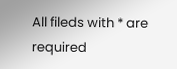All fileds with * are required